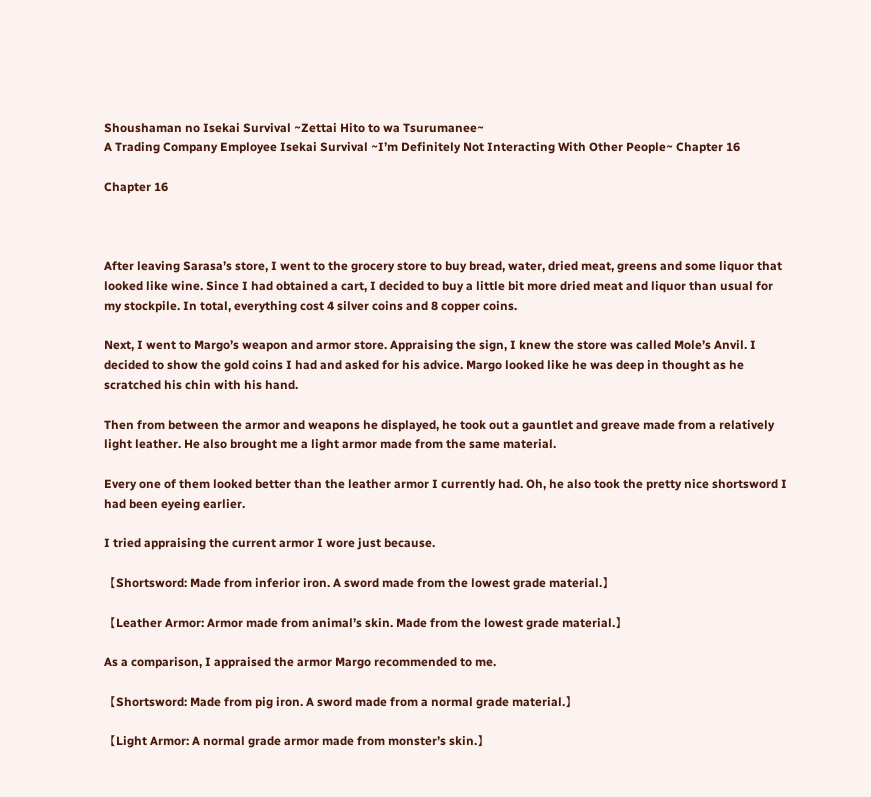Shoushaman no Isekai Survival ~Zettai Hito to wa Tsurumanee~
A Trading Company Employee Isekai Survival ~I’m Definitely Not Interacting With Other People~ Chapter 16

Chapter 16



After leaving Sarasa’s store, I went to the grocery store to buy bread, water, dried meat, greens and some liquor that looked like wine. Since I had obtained a cart, I decided to buy a little bit more dried meat and liquor than usual for my stockpile. In total, everything cost 4 silver coins and 8 copper coins.

Next, I went to Margo’s weapon and armor store. Appraising the sign, I knew the store was called Mole’s Anvil. I decided to show the gold coins I had and asked for his advice. Margo looked like he was deep in thought as he scratched his chin with his hand.

Then from between the armor and weapons he displayed, he took out a gauntlet and greave made from a relatively light leather. He also brought me a light armor made from the same material.

Every one of them looked better than the leather armor I currently had. Oh, he also took the pretty nice shortsword I had been eyeing earlier.

I tried appraising the current armor I wore just because.

【Shortsword: Made from inferior iron. A sword made from the lowest grade material.】

【Leather Armor: Armor made from animal’s skin. Made from the lowest grade material.】

As a comparison, I appraised the armor Margo recommended to me.

【Shortsword: Made from pig iron. A sword made from a normal grade material.】

【Light Armor: A normal grade armor made from monster’s skin.】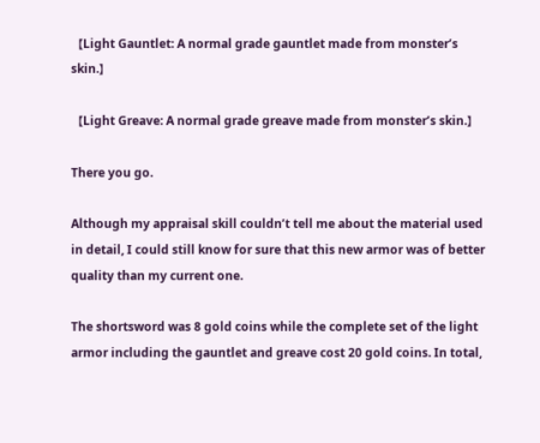【Light Gauntlet: A normal grade gauntlet made from monster’s skin.】

【Light Greave: A normal grade greave made from monster’s skin.】

There you go.

Although my appraisal skill couldn’t tell me about the material used in detail, I could still know for sure that this new armor was of better quality than my current one.

The shortsword was 8 gold coins while the complete set of the light armor including the gauntlet and greave cost 20 gold coins. In total,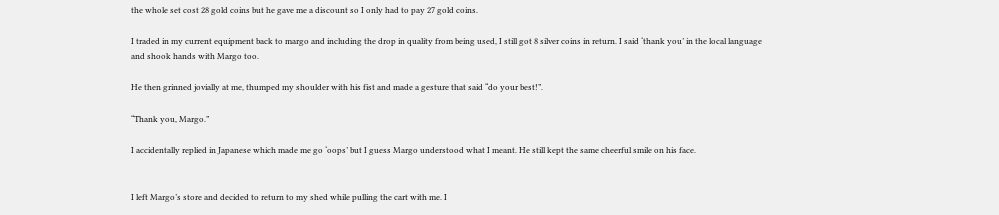the whole set cost 28 gold coins but he gave me a discount so I only had to pay 27 gold coins.

I traded in my current equipment back to margo and including the drop in quality from being used, I still got 8 silver coins in return. I said ‘thank you’ in the local language and shook hands with Margo too.

He then grinned jovially at me, thumped my shoulder with his fist and made a gesture that said “do your best!”.

“Thank you, Margo.”

I accidentally replied in Japanese which made me go ‘oops’ but I guess Margo understood what I meant. He still kept the same cheerful smile on his face.


I left Margo’s store and decided to return to my shed while pulling the cart with me. I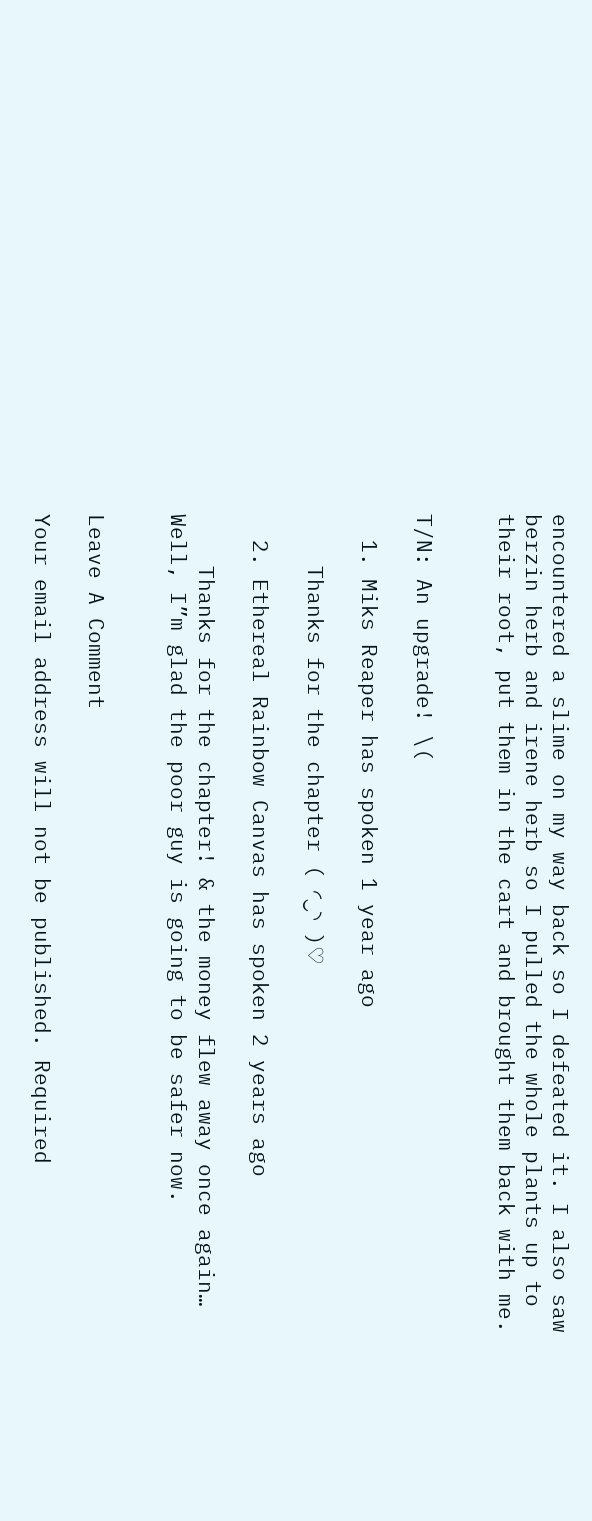encountered a slime on my way back so I defeated it. I also saw berzin herb and irene herb so I pulled the whole plants up to their root, put them in the cart and brought them back with me.


T/N: An upgrade! \(

  1. Miks Reaper has spoken 1 year ago

    Thanks for the chapter ( ◜‿◝ )♡

  2. Ethereal Rainbow Canvas has spoken 2 years ago

    Thanks for the chapter! & the money flew away once again… Well, I”m glad the poor guy is going to be safer now.


Leave A Comment

Your email address will not be published. Required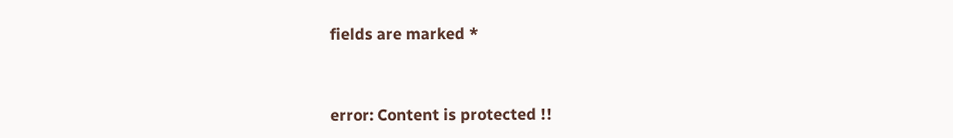fields are marked *


error: Content is protected !!